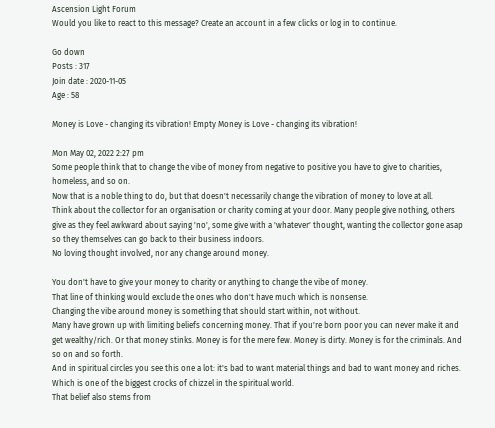Ascension Light Forum
Would you like to react to this message? Create an account in a few clicks or log in to continue.

Go down
Posts : 317
Join date : 2020-11-05
Age : 58

Money is Love - changing its vibration! Empty Money is Love - changing its vibration!

Mon May 02, 2022 2:27 pm
Some people think that to change the vibe of money from negative to positive you have to give to charities, homeless, and so on.
Now that is a noble thing to do, but that doesn't necessarily change the vibration of money to love at all.
Think about the collector for an organisation or charity coming at your door. Many people give nothing, others give as they feel awkward about saying 'no', some give with a 'whatever' thought, wanting the collector gone asap so they themselves can go back to their business indoors.
No loving thought involved, nor any change around money.

You don't have to give your money to charity or anything to change the vibe of money.
That line of thinking would exclude the ones who don't have much which is nonsense.
Changing the vibe around money is something that should start within, not without.
Many have grown up with limiting beliefs concerning money. That if you're born poor you can never make it and get wealthy/rich. Or that money stinks. Money is for the mere few. Money is dirty. Money is for the criminals. And so on and so forth.
And in spiritual circles you see this one a lot: it's bad to want material things and bad to want money and riches.
Which is one of the biggest crocks of chizzel in the spiritual world.
That belief also stems from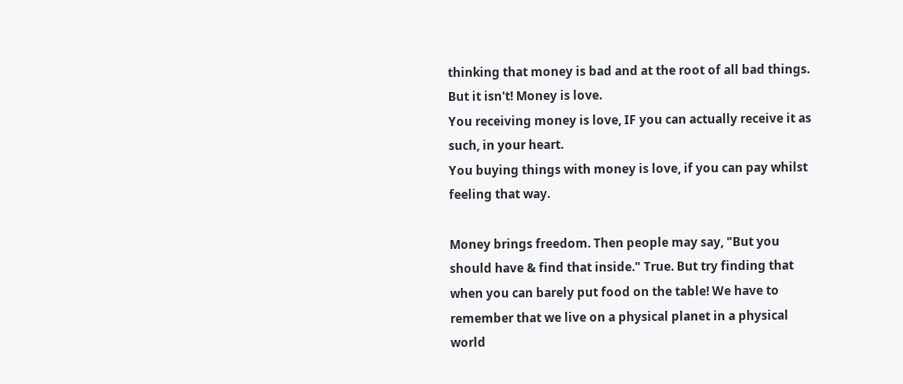thinking that money is bad and at the root of all bad things. But it isn't! Money is love.
You receiving money is love, IF you can actually receive it as such, in your heart.
You buying things with money is love, if you can pay whilst feeling that way.

Money brings freedom. Then people may say, "But you should have & find that inside." True. But try finding that when you can barely put food on the table! We have to remember that we live on a physical planet in a physical world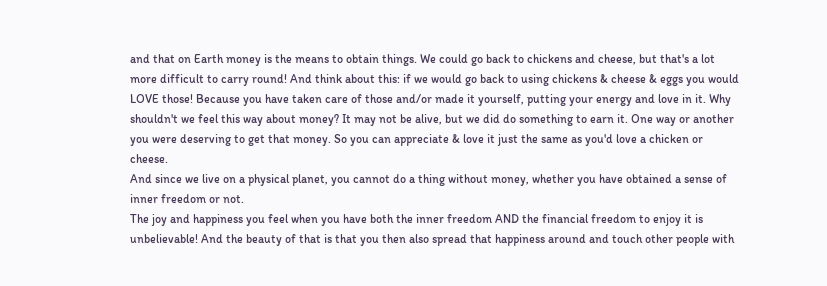and that on Earth money is the means to obtain things. We could go back to chickens and cheese, but that's a lot more difficult to carry round! And think about this: if we would go back to using chickens & cheese & eggs you would LOVE those! Because you have taken care of those and/or made it yourself, putting your energy and love in it. Why shouldn't we feel this way about money? It may not be alive, but we did do something to earn it. One way or another you were deserving to get that money. So you can appreciate & love it just the same as you'd love a chicken or cheese.
And since we live on a physical planet, you cannot do a thing without money, whether you have obtained a sense of inner freedom or not.
The joy and happiness you feel when you have both the inner freedom AND the financial freedom to enjoy it is unbelievable! And the beauty of that is that you then also spread that happiness around and touch other people with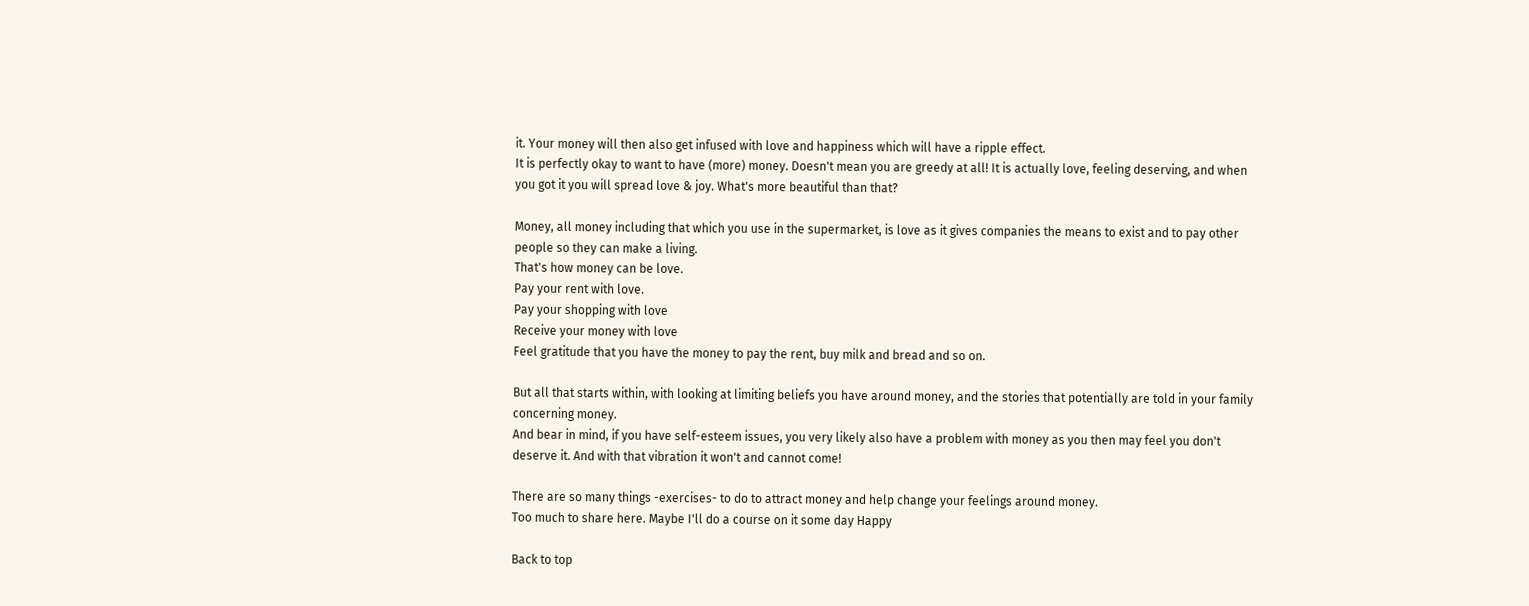it. Your money will then also get infused with love and happiness which will have a ripple effect.
It is perfectly okay to want to have (more) money. Doesn't mean you are greedy at all! It is actually love, feeling deserving, and when you got it you will spread love & joy. What's more beautiful than that?

Money, all money including that which you use in the supermarket, is love as it gives companies the means to exist and to pay other people so they can make a living.
That's how money can be love.
Pay your rent with love.
Pay your shopping with love
Receive your money with love
Feel gratitude that you have the money to pay the rent, buy milk and bread and so on.

But all that starts within, with looking at limiting beliefs you have around money, and the stories that potentially are told in your family concerning money.
And bear in mind, if you have self-esteem issues, you very likely also have a problem with money as you then may feel you don't deserve it. And with that vibration it won't and cannot come!

There are so many things -exercises- to do to attract money and help change your feelings around money.
Too much to share here. Maybe I'll do a course on it some day Happy

Back to top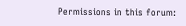Permissions in this forum: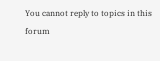You cannot reply to topics in this forum